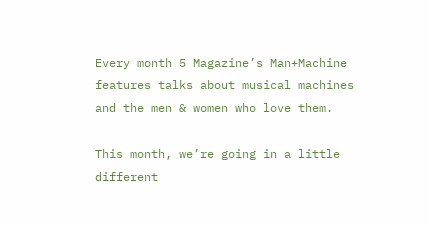Every month 5 Magazine’s Man+Machine features talks about musical machines and the men & women who love them.

This month, we’re going in a little different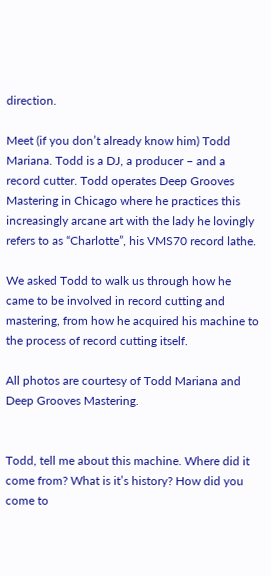direction.

Meet (if you don’t already know him) Todd Mariana. Todd is a DJ, a producer – and a record cutter. Todd operates Deep Grooves Mastering in Chicago where he practices this increasingly arcane art with the lady he lovingly refers to as “Charlotte”, his VMS70 record lathe.

We asked Todd to walk us through how he came to be involved in record cutting and mastering, from how he acquired his machine to the process of record cutting itself.

All photos are courtesy of Todd Mariana and Deep Grooves Mastering.


Todd, tell me about this machine. Where did it come from? What is it’s history? How did you come to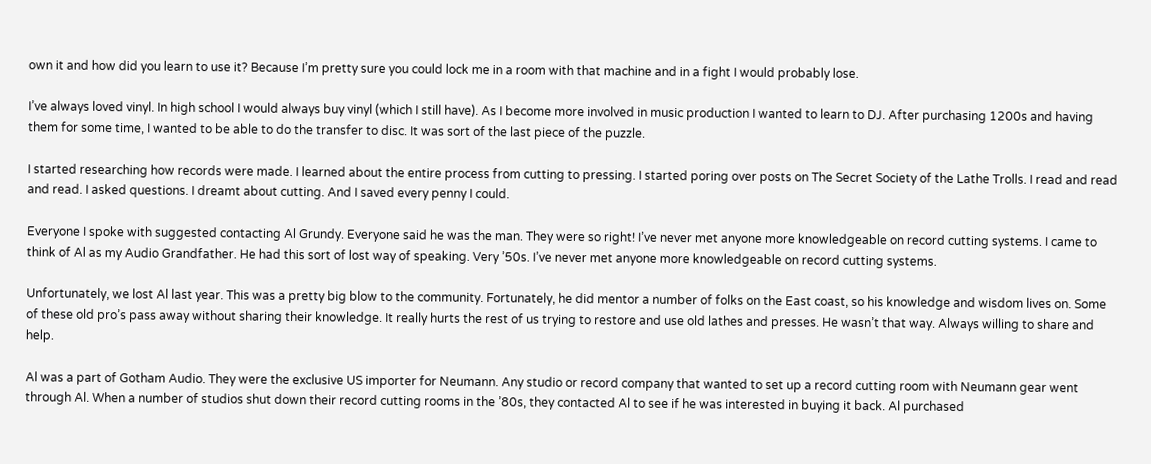own it and how did you learn to use it? Because I’m pretty sure you could lock me in a room with that machine and in a fight I would probably lose.

I’ve always loved vinyl. In high school I would always buy vinyl (which I still have). As I become more involved in music production I wanted to learn to DJ. After purchasing 1200s and having them for some time, I wanted to be able to do the transfer to disc. It was sort of the last piece of the puzzle.

I started researching how records were made. I learned about the entire process from cutting to pressing. I started poring over posts on The Secret Society of the Lathe Trolls. I read and read and read. I asked questions. I dreamt about cutting. And I saved every penny I could.

Everyone I spoke with suggested contacting Al Grundy. Everyone said he was the man. They were so right! I’ve never met anyone more knowledgeable on record cutting systems. I came to think of Al as my Audio Grandfather. He had this sort of lost way of speaking. Very ’50s. I’ve never met anyone more knowledgeable on record cutting systems.

Unfortunately, we lost Al last year. This was a pretty big blow to the community. Fortunately, he did mentor a number of folks on the East coast, so his knowledge and wisdom lives on. Some of these old pro’s pass away without sharing their knowledge. It really hurts the rest of us trying to restore and use old lathes and presses. He wasn’t that way. Always willing to share and help.

Al was a part of Gotham Audio. They were the exclusive US importer for Neumann. Any studio or record company that wanted to set up a record cutting room with Neumann gear went through Al. When a number of studios shut down their record cutting rooms in the ’80s, they contacted Al to see if he was interested in buying it back. Al purchased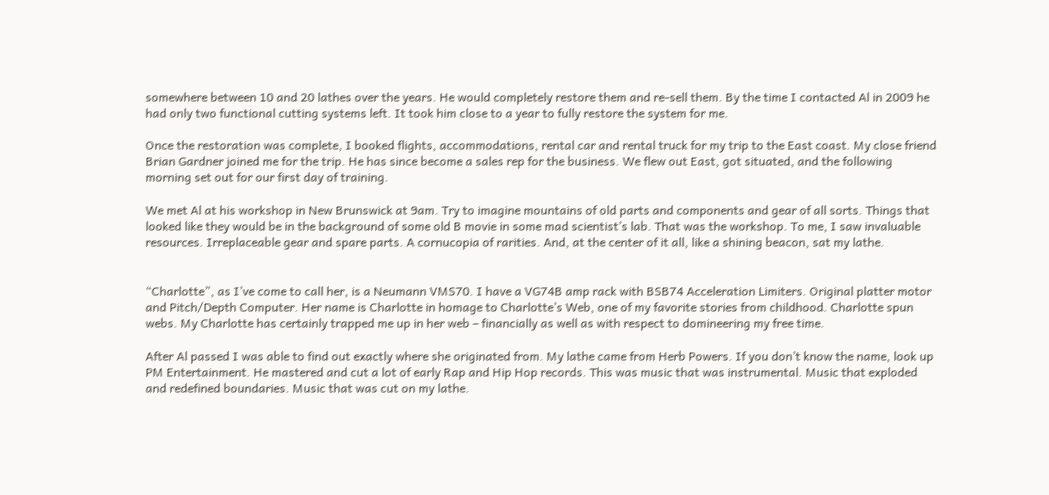somewhere between 10 and 20 lathes over the years. He would completely restore them and re-sell them. By the time I contacted Al in 2009 he had only two functional cutting systems left. It took him close to a year to fully restore the system for me.

Once the restoration was complete, I booked flights, accommodations, rental car and rental truck for my trip to the East coast. My close friend Brian Gardner joined me for the trip. He has since become a sales rep for the business. We flew out East, got situated, and the following morning set out for our first day of training.

We met Al at his workshop in New Brunswick at 9am. Try to imagine mountains of old parts and components and gear of all sorts. Things that looked like they would be in the background of some old B movie in some mad scientist’s lab. That was the workshop. To me, I saw invaluable resources. Irreplaceable gear and spare parts. A cornucopia of rarities. And, at the center of it all, like a shining beacon, sat my lathe.


“Charlotte”, as I’ve come to call her, is a Neumann VMS70. I have a VG74B amp rack with BSB74 Acceleration Limiters. Original platter motor and Pitch/Depth Computer. Her name is Charlotte in homage to Charlotte’s Web, one of my favorite stories from childhood. Charlotte spun webs. My Charlotte has certainly trapped me up in her web – financially as well as with respect to domineering my free time.

After Al passed I was able to find out exactly where she originated from. My lathe came from Herb Powers. If you don’t know the name, look up PM Entertainment. He mastered and cut a lot of early Rap and Hip Hop records. This was music that was instrumental. Music that exploded and redefined boundaries. Music that was cut on my lathe.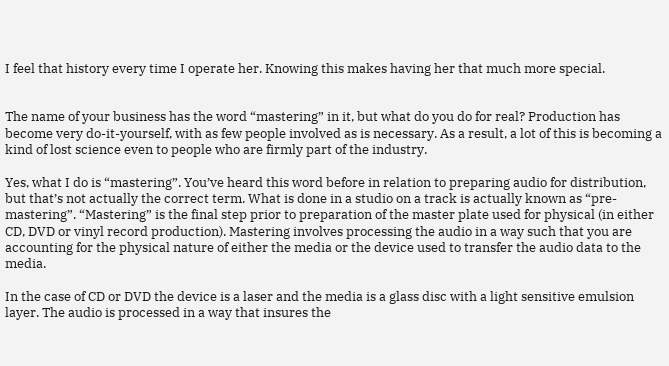I feel that history every time I operate her. Knowing this makes having her that much more special.


The name of your business has the word “mastering” in it, but what do you do for real? Production has become very do-it-yourself, with as few people involved as is necessary. As a result, a lot of this is becoming a kind of lost science even to people who are firmly part of the industry.

Yes, what I do is “mastering”. You’ve heard this word before in relation to preparing audio for distribution, but that’s not actually the correct term. What is done in a studio on a track is actually known as “pre-mastering”. “Mastering” is the final step prior to preparation of the master plate used for physical (in either CD, DVD or vinyl record production). Mastering involves processing the audio in a way such that you are accounting for the physical nature of either the media or the device used to transfer the audio data to the media.

In the case of CD or DVD the device is a laser and the media is a glass disc with a light sensitive emulsion layer. The audio is processed in a way that insures the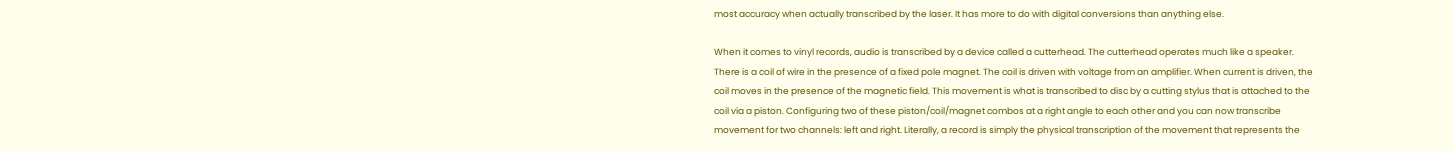most accuracy when actually transcribed by the laser. It has more to do with digital conversions than anything else.

When it comes to vinyl records, audio is transcribed by a device called a cutterhead. The cutterhead operates much like a speaker. There is a coil of wire in the presence of a fixed pole magnet. The coil is driven with voltage from an amplifier. When current is driven, the coil moves in the presence of the magnetic field. This movement is what is transcribed to disc by a cutting stylus that is attached to the coil via a piston. Configuring two of these piston/coil/magnet combos at a right angle to each other and you can now transcribe movement for two channels: left and right. Literally, a record is simply the physical transcription of the movement that represents the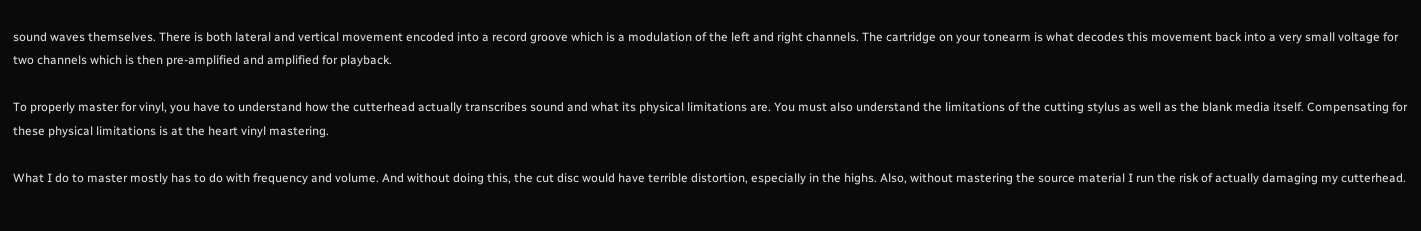sound waves themselves. There is both lateral and vertical movement encoded into a record groove which is a modulation of the left and right channels. The cartridge on your tonearm is what decodes this movement back into a very small voltage for two channels which is then pre-amplified and amplified for playback.

To properly master for vinyl, you have to understand how the cutterhead actually transcribes sound and what its physical limitations are. You must also understand the limitations of the cutting stylus as well as the blank media itself. Compensating for these physical limitations is at the heart vinyl mastering.

What I do to master mostly has to do with frequency and volume. And without doing this, the cut disc would have terrible distortion, especially in the highs. Also, without mastering the source material I run the risk of actually damaging my cutterhead.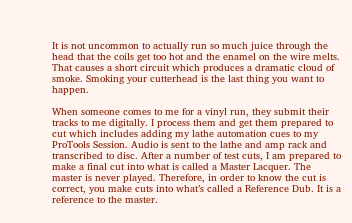It is not uncommon to actually run so much juice through the head that the coils get too hot and the enamel on the wire melts. That causes a short circuit which produces a dramatic cloud of smoke. Smoking your cutterhead is the last thing you want to happen.

When someone comes to me for a vinyl run, they submit their tracks to me digitally. I process them and get them prepared to cut which includes adding my lathe automation cues to my ProTools Session. Audio is sent to the lathe and amp rack and transcribed to disc. After a number of test cuts, I am prepared to make a final cut into what is called a Master Lacquer. The master is never played. Therefore, in order to know the cut is correct, you make cuts into what’s called a Reference Dub. It is a reference to the master.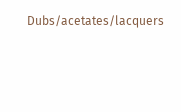Dubs/acetates/lacquers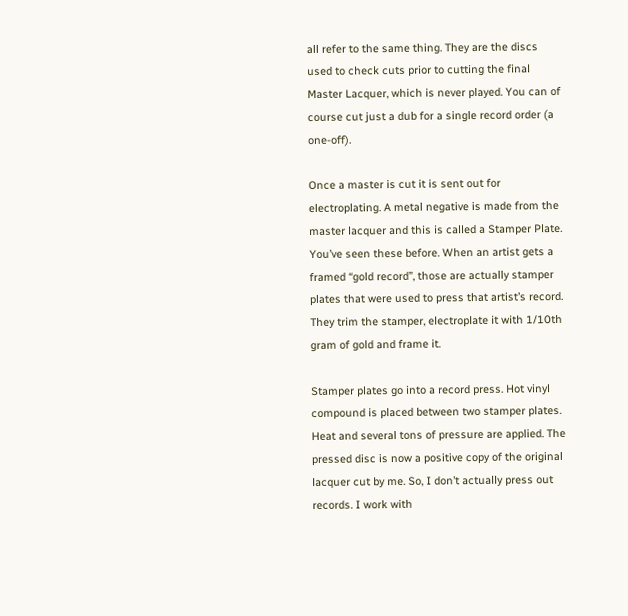all refer to the same thing. They are the discs used to check cuts prior to cutting the final Master Lacquer, which is never played. You can of course cut just a dub for a single record order (a one-off).

Once a master is cut it is sent out for electroplating. A metal negative is made from the master lacquer and this is called a Stamper Plate. You’ve seen these before. When an artist gets a framed “gold record”, those are actually stamper plates that were used to press that artist’s record. They trim the stamper, electroplate it with 1/10th gram of gold and frame it.

Stamper plates go into a record press. Hot vinyl compound is placed between two stamper plates. Heat and several tons of pressure are applied. The pressed disc is now a positive copy of the original lacquer cut by me. So, I don’t actually press out records. I work with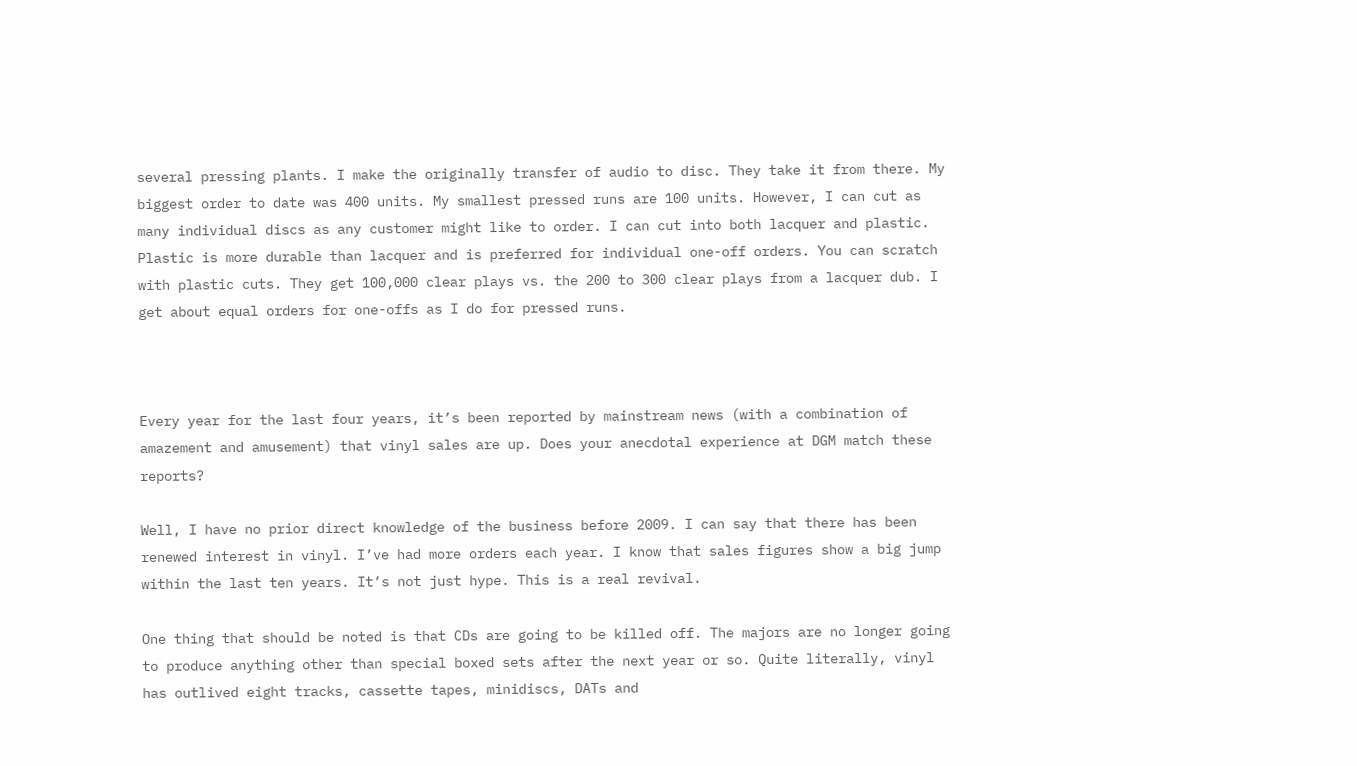several pressing plants. I make the originally transfer of audio to disc. They take it from there. My biggest order to date was 400 units. My smallest pressed runs are 100 units. However, I can cut as many individual discs as any customer might like to order. I can cut into both lacquer and plastic. Plastic is more durable than lacquer and is preferred for individual one-off orders. You can scratch with plastic cuts. They get 100,000 clear plays vs. the 200 to 300 clear plays from a lacquer dub. I get about equal orders for one-offs as I do for pressed runs.



Every year for the last four years, it’s been reported by mainstream news (with a combination of amazement and amusement) that vinyl sales are up. Does your anecdotal experience at DGM match these reports?

Well, I have no prior direct knowledge of the business before 2009. I can say that there has been renewed interest in vinyl. I’ve had more orders each year. I know that sales figures show a big jump within the last ten years. It’s not just hype. This is a real revival.

One thing that should be noted is that CDs are going to be killed off. The majors are no longer going to produce anything other than special boxed sets after the next year or so. Quite literally, vinyl has outlived eight tracks, cassette tapes, minidiscs, DATs and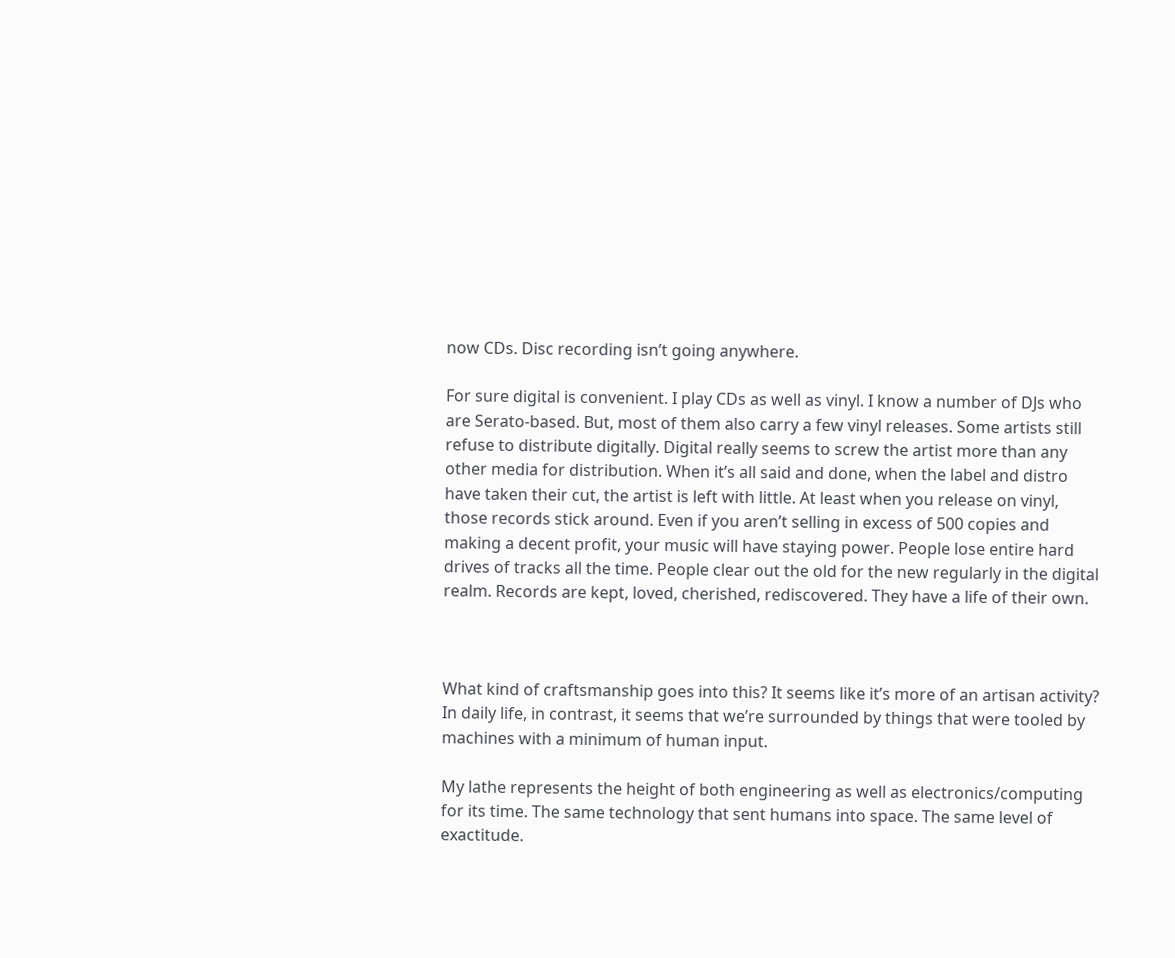now CDs. Disc recording isn’t going anywhere.

For sure digital is convenient. I play CDs as well as vinyl. I know a number of DJs who are Serato-based. But, most of them also carry a few vinyl releases. Some artists still refuse to distribute digitally. Digital really seems to screw the artist more than any other media for distribution. When it’s all said and done, when the label and distro have taken their cut, the artist is left with little. At least when you release on vinyl, those records stick around. Even if you aren’t selling in excess of 500 copies and making a decent profit, your music will have staying power. People lose entire hard drives of tracks all the time. People clear out the old for the new regularly in the digital realm. Records are kept, loved, cherished, rediscovered. They have a life of their own.



What kind of craftsmanship goes into this? It seems like it’s more of an artisan activity? In daily life, in contrast, it seems that we’re surrounded by things that were tooled by machines with a minimum of human input.

My lathe represents the height of both engineering as well as electronics/computing for its time. The same technology that sent humans into space. The same level of exactitude.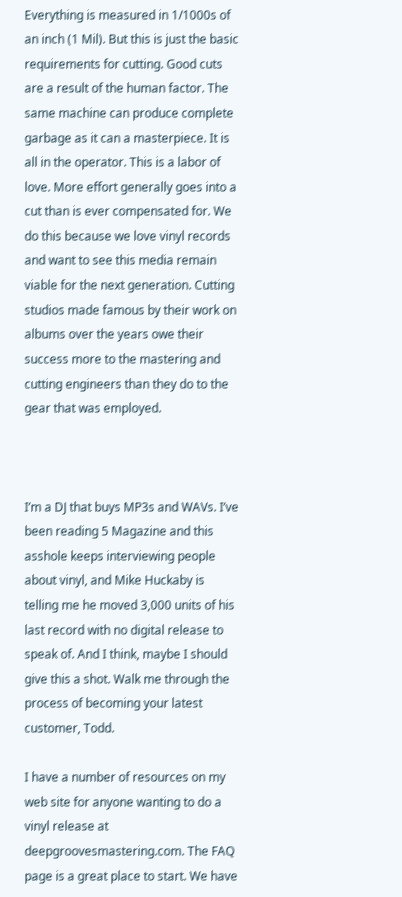Everything is measured in 1/1000s of an inch (1 Mil). But this is just the basic requirements for cutting. Good cuts are a result of the human factor. The same machine can produce complete garbage as it can a masterpiece. It is all in the operator. This is a labor of love. More effort generally goes into a cut than is ever compensated for. We do this because we love vinyl records and want to see this media remain viable for the next generation. Cutting studios made famous by their work on albums over the years owe their success more to the mastering and cutting engineers than they do to the gear that was employed.



I’m a DJ that buys MP3s and WAVs. I’ve been reading 5 Magazine and this asshole keeps interviewing people about vinyl, and Mike Huckaby is telling me he moved 3,000 units of his last record with no digital release to speak of. And I think, maybe I should give this a shot. Walk me through the process of becoming your latest customer, Todd.

I have a number of resources on my web site for anyone wanting to do a vinyl release at deepgroovesmastering.com. The FAQ page is a great place to start. We have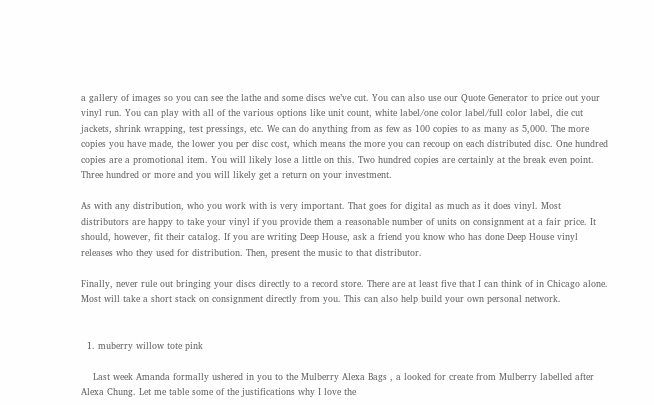a gallery of images so you can see the lathe and some discs we’ve cut. You can also use our Quote Generator to price out your vinyl run. You can play with all of the various options like unit count, white label/one color label/full color label, die cut jackets, shrink wrapping, test pressings, etc. We can do anything from as few as 100 copies to as many as 5,000. The more copies you have made, the lower you per disc cost, which means the more you can recoup on each distributed disc. One hundred copies are a promotional item. You will likely lose a little on this. Two hundred copies are certainly at the break even point. Three hundred or more and you will likely get a return on your investment.

As with any distribution, who you work with is very important. That goes for digital as much as it does vinyl. Most distributors are happy to take your vinyl if you provide them a reasonable number of units on consignment at a fair price. It should, however, fit their catalog. If you are writing Deep House, ask a friend you know who has done Deep House vinyl releases who they used for distribution. Then, present the music to that distributor.

Finally, never rule out bringing your discs directly to a record store. There are at least five that I can think of in Chicago alone. Most will take a short stack on consignment directly from you. This can also help build your own personal network.


  1. muberry willow tote pink

    Last week Amanda formally ushered in you to the Mulberry Alexa Bags , a looked for create from Mulberry labelled after Alexa Chung. Let me table some of the justifications why I love the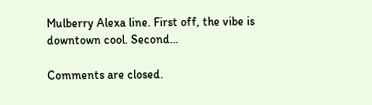Mulberry Alexa line. First off, the vibe is downtown cool. Second…

Comments are closed.